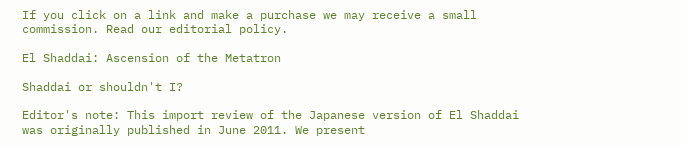If you click on a link and make a purchase we may receive a small commission. Read our editorial policy.

El Shaddai: Ascension of the Metatron

Shaddai or shouldn't I?

Editor's note: This import review of the Japanese version of El Shaddai was originally published in June 2011. We present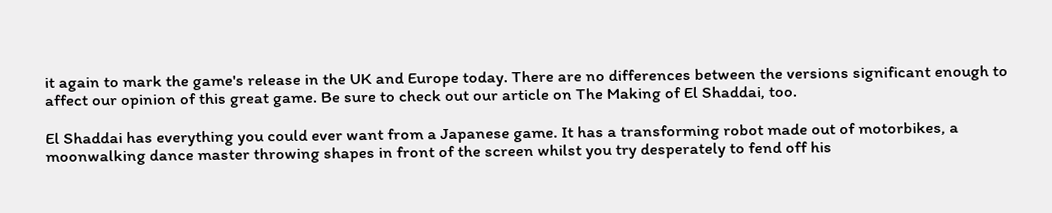it again to mark the game's release in the UK and Europe today. There are no differences between the versions significant enough to affect our opinion of this great game. Be sure to check out our article on The Making of El Shaddai, too.

El Shaddai has everything you could ever want from a Japanese game. It has a transforming robot made out of motorbikes, a moonwalking dance master throwing shapes in front of the screen whilst you try desperately to fend off his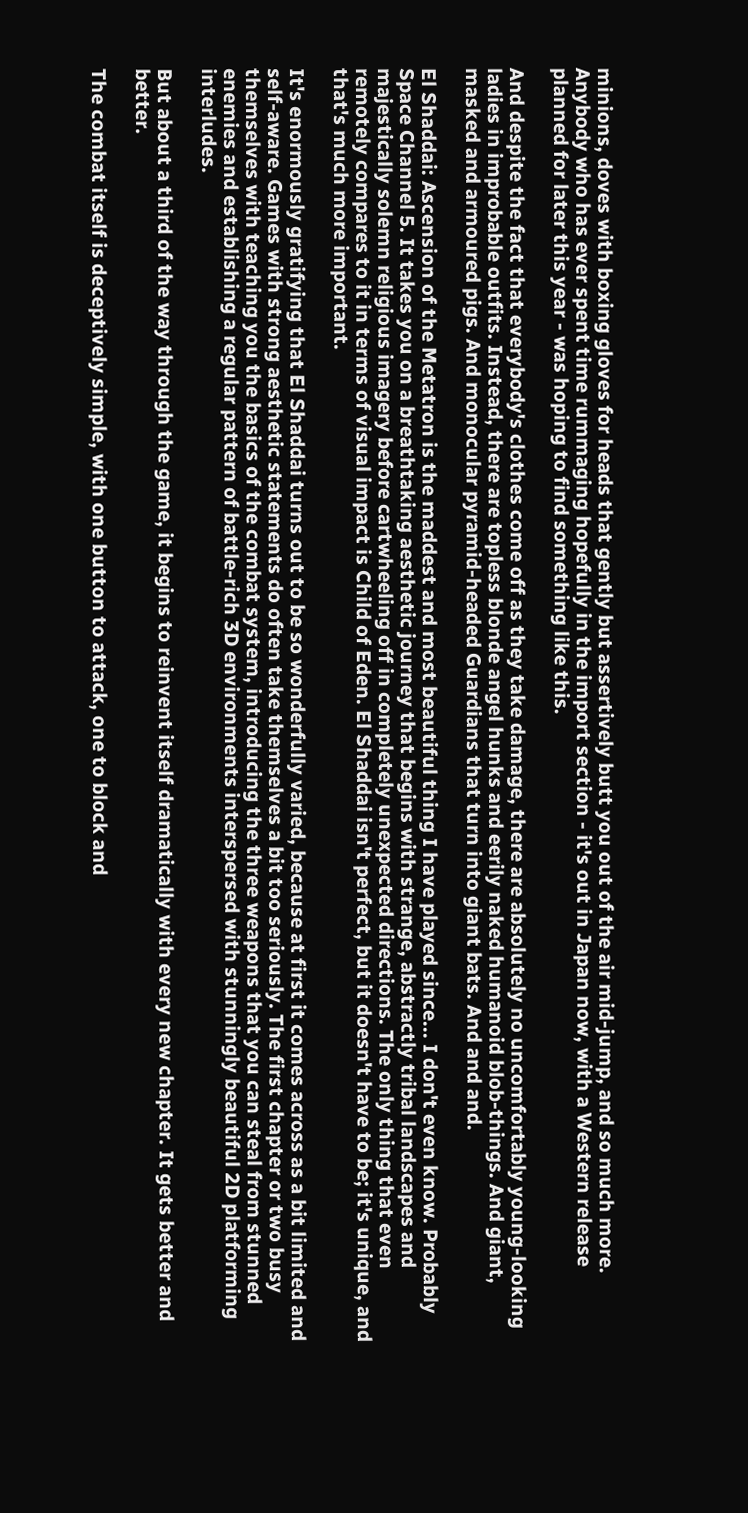minions, doves with boxing gloves for heads that gently but assertively butt you out of the air mid-jump, and so much more. Anybody who has ever spent time rummaging hopefully in the import section - it's out in Japan now, with a Western release planned for later this year - was hoping to find something like this.

And despite the fact that everybody's clothes come off as they take damage, there are absolutely no uncomfortably young-looking ladies in improbable outfits. Instead, there are topless blonde angel hunks and eerily naked humanoid blob-things. And giant, masked and armoured pigs. And monocular pyramid-headed Guardians that turn into giant bats. And and and.

El Shaddai: Ascension of the Metatron is the maddest and most beautiful thing I have played since... I don't even know. Probably Space Channel 5. It takes you on a breathtaking aesthetic journey that begins with strange, abstractly tribal landscapes and majestically solemn religious imagery before cartwheeling off in completely unexpected directions. The only thing that even remotely compares to it in terms of visual impact is Child of Eden. El Shaddai isn't perfect, but it doesn't have to be; it's unique, and that's much more important.

It's enormously gratifying that El Shaddai turns out to be so wonderfully varied, because at first it comes across as a bit limited and self-aware. Games with strong aesthetic statements do often take themselves a bit too seriously. The first chapter or two busy themselves with teaching you the basics of the combat system, introducing the three weapons that you can steal from stunned enemies and establishing a regular pattern of battle-rich 3D environments interspersed with stunningly beautiful 2D platforming interludes.

But about a third of the way through the game, it begins to reinvent itself dramatically with every new chapter. It gets better and better.

The combat itself is deceptively simple, with one button to attack, one to block and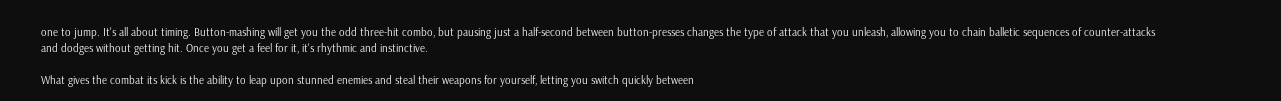one to jump. It's all about timing. Button-mashing will get you the odd three-hit combo, but pausing just a half-second between button-presses changes the type of attack that you unleash, allowing you to chain balletic sequences of counter-attacks and dodges without getting hit. Once you get a feel for it, it's rhythmic and instinctive.

What gives the combat its kick is the ability to leap upon stunned enemies and steal their weapons for yourself, letting you switch quickly between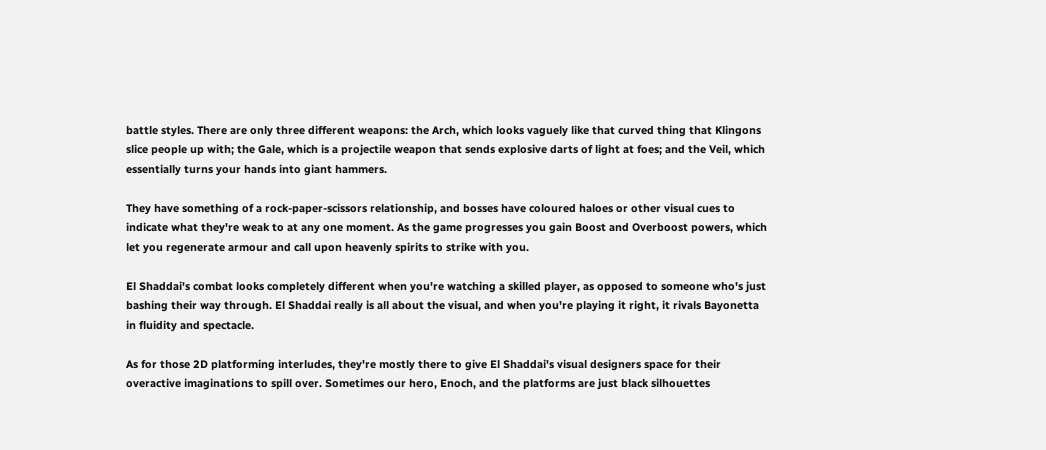battle styles. There are only three different weapons: the Arch, which looks vaguely like that curved thing that Klingons slice people up with; the Gale, which is a projectile weapon that sends explosive darts of light at foes; and the Veil, which essentially turns your hands into giant hammers.

They have something of a rock-paper-scissors relationship, and bosses have coloured haloes or other visual cues to indicate what they're weak to at any one moment. As the game progresses you gain Boost and Overboost powers, which let you regenerate armour and call upon heavenly spirits to strike with you.

El Shaddai's combat looks completely different when you're watching a skilled player, as opposed to someone who's just bashing their way through. El Shaddai really is all about the visual, and when you're playing it right, it rivals Bayonetta in fluidity and spectacle.

As for those 2D platforming interludes, they're mostly there to give El Shaddai's visual designers space for their overactive imaginations to spill over. Sometimes our hero, Enoch, and the platforms are just black silhouettes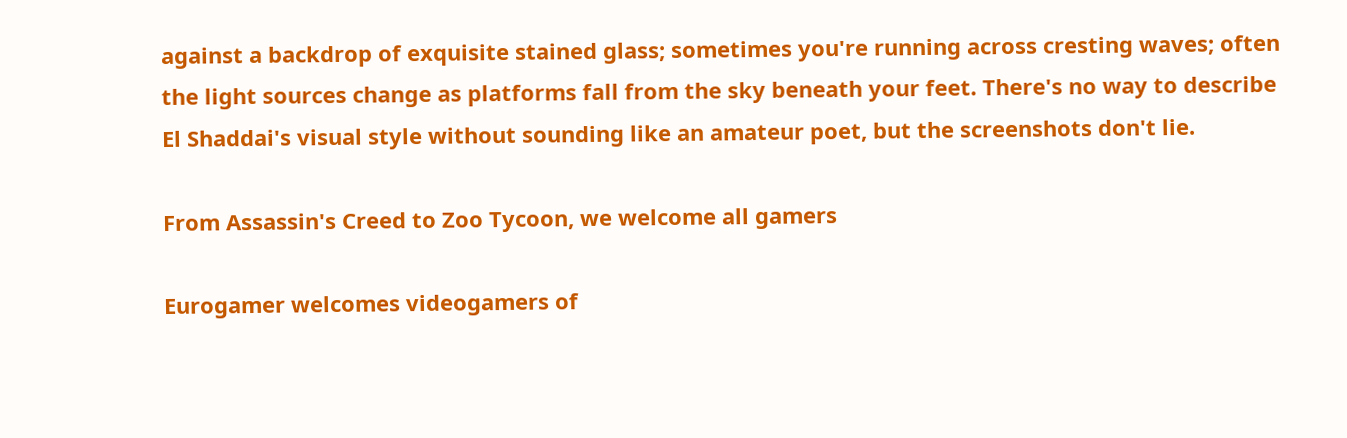against a backdrop of exquisite stained glass; sometimes you're running across cresting waves; often the light sources change as platforms fall from the sky beneath your feet. There's no way to describe El Shaddai's visual style without sounding like an amateur poet, but the screenshots don't lie.

From Assassin's Creed to Zoo Tycoon, we welcome all gamers

Eurogamer welcomes videogamers of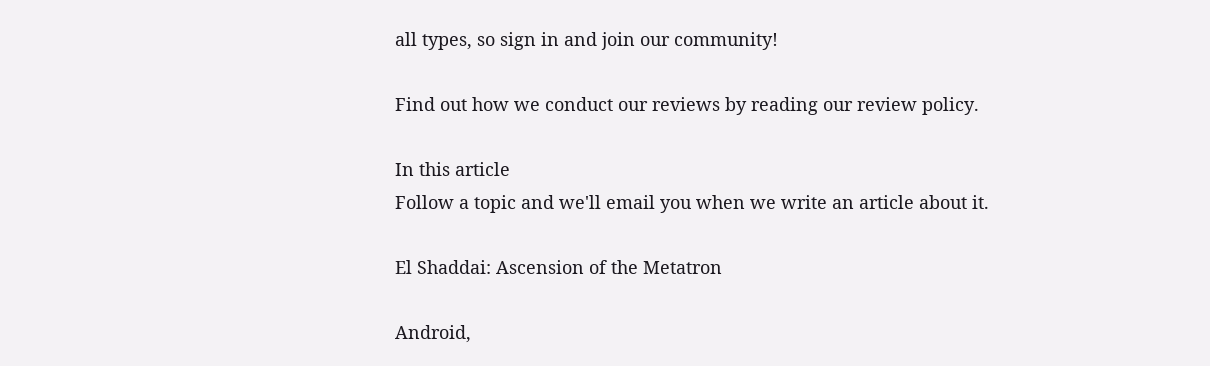all types, so sign in and join our community!

Find out how we conduct our reviews by reading our review policy.

In this article
Follow a topic and we'll email you when we write an article about it.

El Shaddai: Ascension of the Metatron

Android,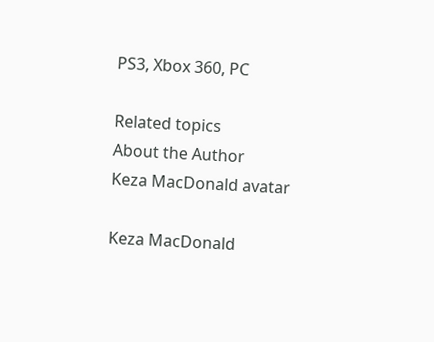PS3, Xbox 360, PC

Related topics
About the Author
Keza MacDonald avatar

Keza MacDonald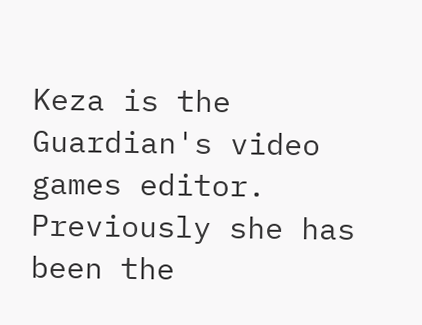Keza is the Guardian's video games editor. Previously she has been the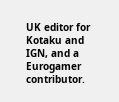UK editor for Kotaku and IGN, and a Eurogamer contributor.